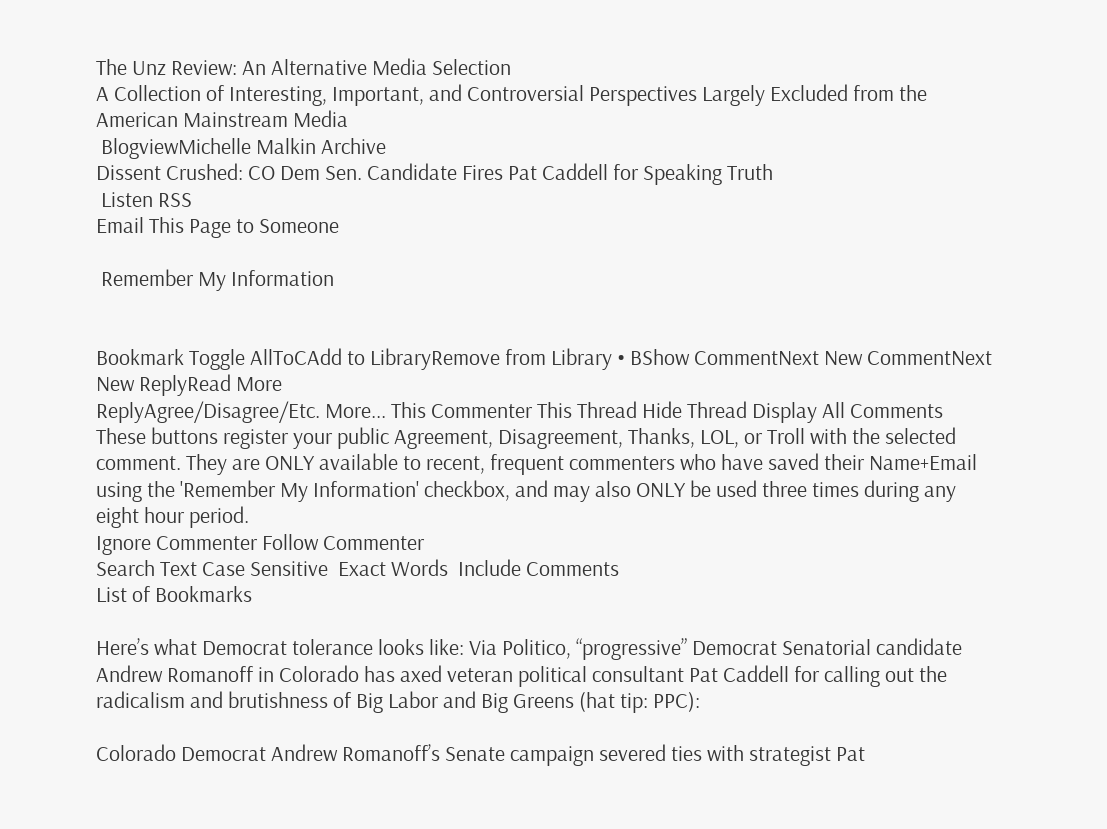The Unz Review: An Alternative Media Selection
A Collection of Interesting, Important, and Controversial Perspectives Largely Excluded from the American Mainstream Media
 BlogviewMichelle Malkin Archive
Dissent Crushed: CO Dem Sen. Candidate Fires Pat Caddell for Speaking Truth
 Listen RSS
Email This Page to Someone

 Remember My Information


Bookmark Toggle AllToCAdd to LibraryRemove from Library • BShow CommentNext New CommentNext New ReplyRead More
ReplyAgree/Disagree/Etc. More... This Commenter This Thread Hide Thread Display All Comments
These buttons register your public Agreement, Disagreement, Thanks, LOL, or Troll with the selected comment. They are ONLY available to recent, frequent commenters who have saved their Name+Email using the 'Remember My Information' checkbox, and may also ONLY be used three times during any eight hour period.
Ignore Commenter Follow Commenter
Search Text Case Sensitive  Exact Words  Include Comments
List of Bookmarks

Here’s what Democrat tolerance looks like: Via Politico, “progressive” Democrat Senatorial candidate Andrew Romanoff in Colorado has axed veteran political consultant Pat Caddell for calling out the radicalism and brutishness of Big Labor and Big Greens (hat tip: PPC):

Colorado Democrat Andrew Romanoff’s Senate campaign severed ties with strategist Pat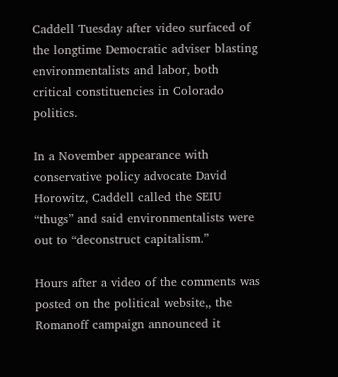Caddell Tuesday after video surfaced of the longtime Democratic adviser blasting environmentalists and labor, both critical constituencies in Colorado politics.

In a November appearance with conservative policy advocate David Horowitz, Caddell called the SEIU “thugs” and said environmentalists were out to “deconstruct capitalism.”

Hours after a video of the comments was posted on the political website,, the Romanoff campaign announced it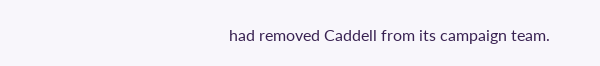had removed Caddell from its campaign team.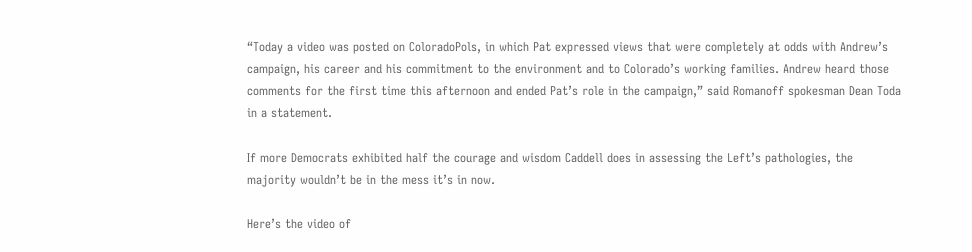“Today a video was posted on ColoradoPols, in which Pat expressed views that were completely at odds with Andrew’s campaign, his career and his commitment to the environment and to Colorado’s working families. Andrew heard those comments for the first time this afternoon and ended Pat’s role in the campaign,” said Romanoff spokesman Dean Toda in a statement.

If more Democrats exhibited half the courage and wisdom Caddell does in assessing the Left’s pathologies, the majority wouldn’t be in the mess it’s in now.

Here’s the video of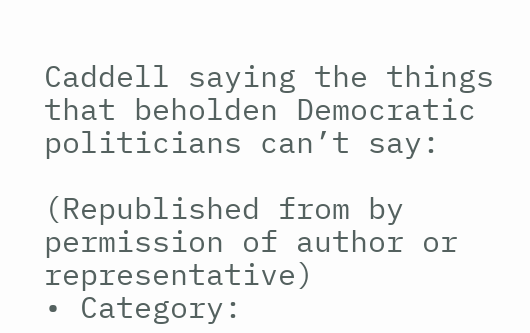Caddell saying the things that beholden Democratic politicians can’t say:

(Republished from by permission of author or representative)
• Category: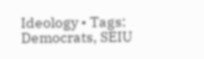Ideology • Tags: Democrats, SEIU